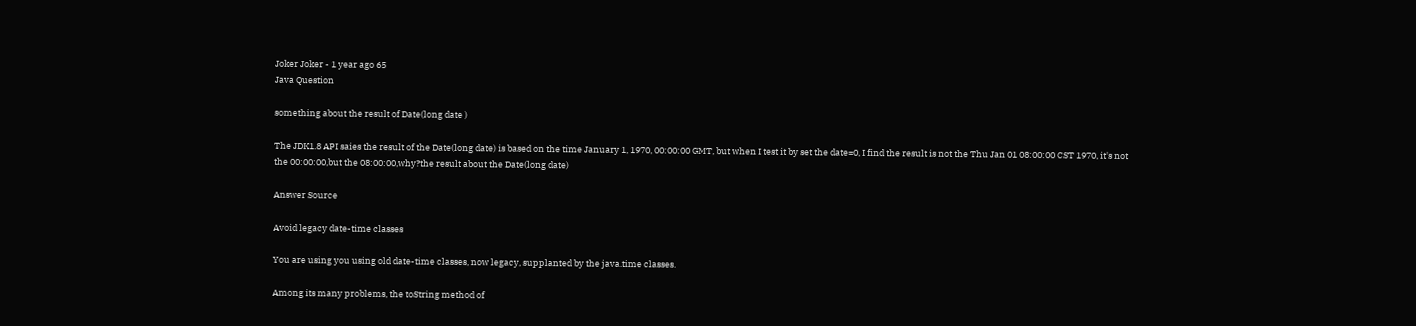Joker Joker - 1 year ago 65
Java Question

something about the result of Date(long date )

The JDK1.8 API saies the result of the Date(long date) is based on the time January 1, 1970, 00:00:00 GMT, but when I test it by set the date=0, I find the result is not the Thu Jan 01 08:00:00 CST 1970, it's not the 00:00:00,but the 08:00:00,why?the result about the Date(long date)

Answer Source

Avoid legacy date-time classes

You are using you using old date-time classes, now legacy, supplanted by the java.time classes.

Among its many problems, the toString method of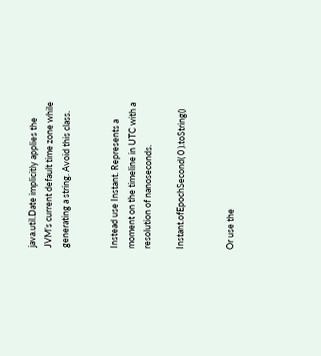java.util.Date implicitly applies the JVM’s current default time zone while generating a string. Avoid this class.


Instead use Instant. Represents a moment on the timeline in UTC with a resolution of nanoseconds.

Instant.ofEpochSecond( 0 ).toString()


Or use the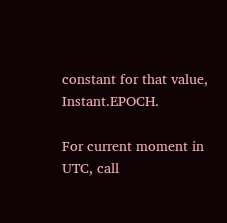constant for that value, Instant.EPOCH.

For current moment in UTC, call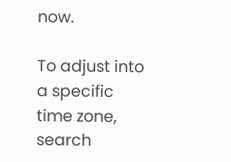now.

To adjust into a specific time zone, search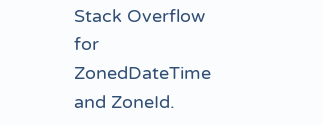Stack Overflow for ZonedDateTime and ZoneId.